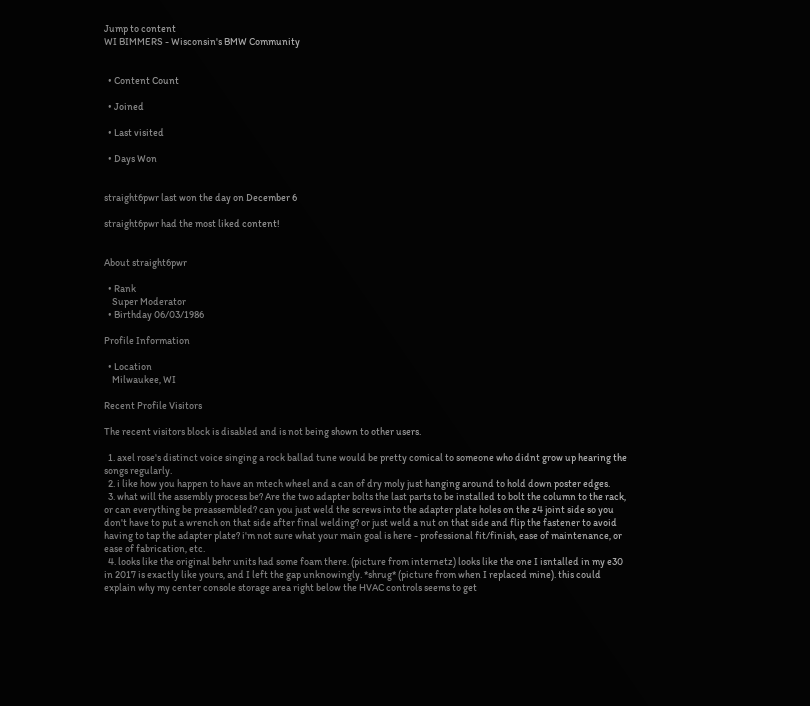Jump to content
WI BIMMERS - Wisconsin's BMW Community


  • Content Count

  • Joined

  • Last visited

  • Days Won


straight6pwr last won the day on December 6

straight6pwr had the most liked content!


About straight6pwr

  • Rank
    Super Moderator
  • Birthday 06/03/1986

Profile Information

  • Location
    Milwaukee, WI

Recent Profile Visitors

The recent visitors block is disabled and is not being shown to other users.

  1. axel rose's distinct voice singing a rock ballad tune would be pretty comical to someone who didnt grow up hearing the songs regularly.
  2. i like how you happen to have an mtech wheel and a can of dry moly just hanging around to hold down poster edges.
  3. what will the assembly process be? Are the two adapter bolts the last parts to be installed to bolt the column to the rack, or can everything be preassembled? can you just weld the screws into the adapter plate holes on the z4 joint side so you don't have to put a wrench on that side after final welding? or just weld a nut on that side and flip the fastener to avoid having to tap the adapter plate? i'm not sure what your main goal is here - professional fit/finish, ease of maintenance, or ease of fabrication, etc.
  4. looks like the original behr units had some foam there. (picture from internetz) looks like the one I isntalled in my e30 in 2017 is exactly like yours, and I left the gap unknowingly. *shrug* (picture from when I replaced mine). this could explain why my center console storage area right below the HVAC controls seems to get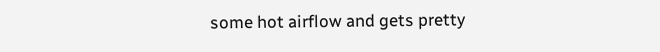some hot airflow and gets pretty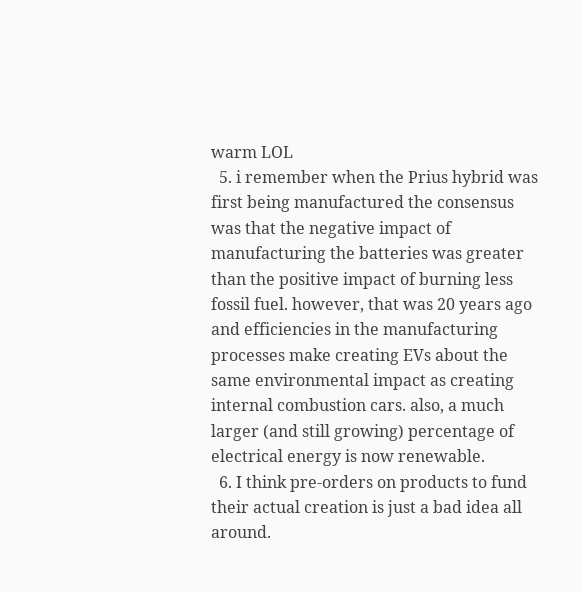warm LOL
  5. i remember when the Prius hybrid was first being manufactured the consensus was that the negative impact of manufacturing the batteries was greater than the positive impact of burning less fossil fuel. however, that was 20 years ago and efficiencies in the manufacturing processes make creating EVs about the same environmental impact as creating internal combustion cars. also, a much larger (and still growing) percentage of electrical energy is now renewable.
  6. I think pre-orders on products to fund their actual creation is just a bad idea all around.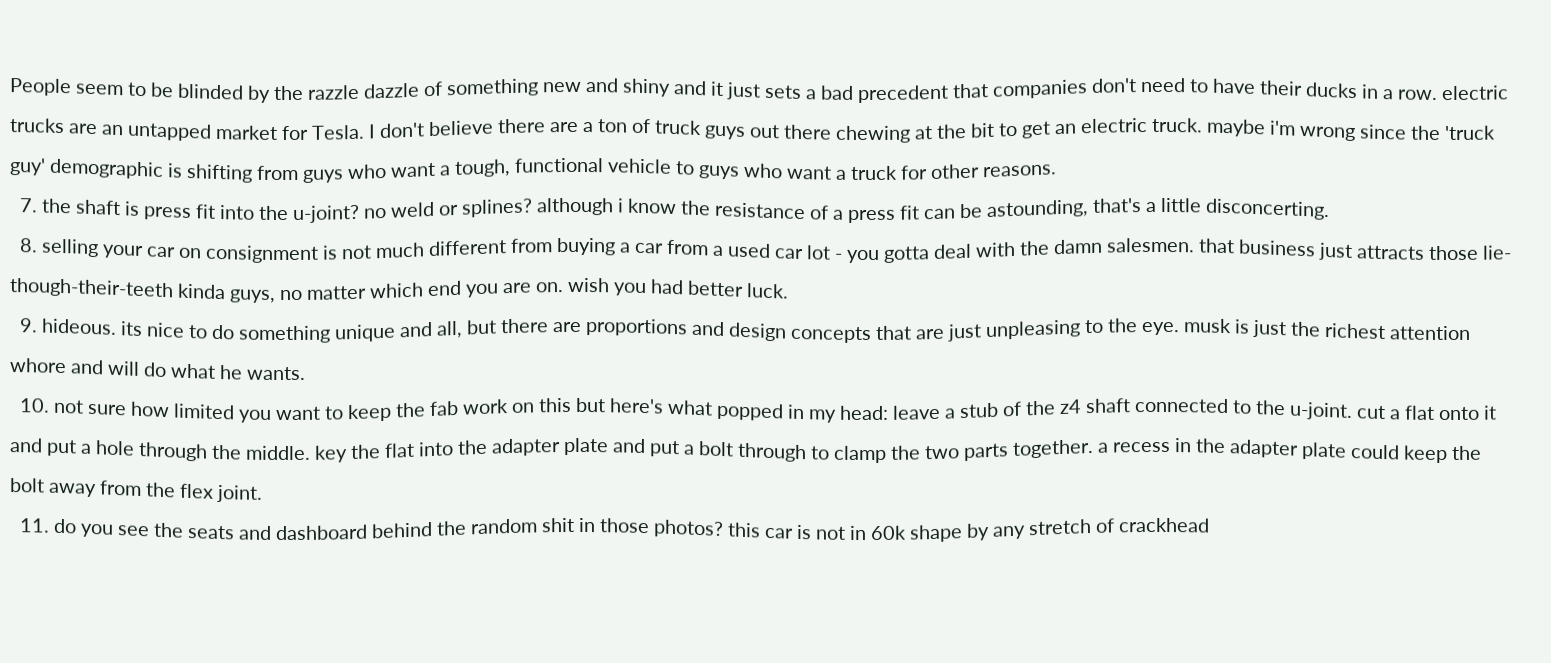People seem to be blinded by the razzle dazzle of something new and shiny and it just sets a bad precedent that companies don't need to have their ducks in a row. electric trucks are an untapped market for Tesla. I don't believe there are a ton of truck guys out there chewing at the bit to get an electric truck. maybe i'm wrong since the 'truck guy' demographic is shifting from guys who want a tough, functional vehicle to guys who want a truck for other reasons.
  7. the shaft is press fit into the u-joint? no weld or splines? although i know the resistance of a press fit can be astounding, that's a little disconcerting.
  8. selling your car on consignment is not much different from buying a car from a used car lot - you gotta deal with the damn salesmen. that business just attracts those lie-though-their-teeth kinda guys, no matter which end you are on. wish you had better luck.
  9. hideous. its nice to do something unique and all, but there are proportions and design concepts that are just unpleasing to the eye. musk is just the richest attention whore and will do what he wants.
  10. not sure how limited you want to keep the fab work on this but here's what popped in my head: leave a stub of the z4 shaft connected to the u-joint. cut a flat onto it and put a hole through the middle. key the flat into the adapter plate and put a bolt through to clamp the two parts together. a recess in the adapter plate could keep the bolt away from the flex joint.
  11. do you see the seats and dashboard behind the random shit in those photos? this car is not in 60k shape by any stretch of crackhead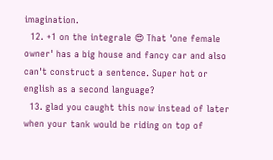imagination.
  12. +1 on the integrale 😍 That 'one female owner' has a big house and fancy car and also can't construct a sentence. Super hot or english as a second language?
  13. glad you caught this now instead of later when your tank would be riding on top of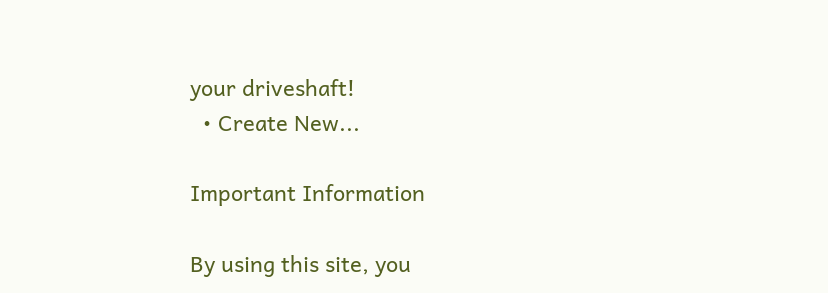your driveshaft!
  • Create New...

Important Information

By using this site, you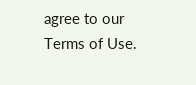agree to our Terms of Use.